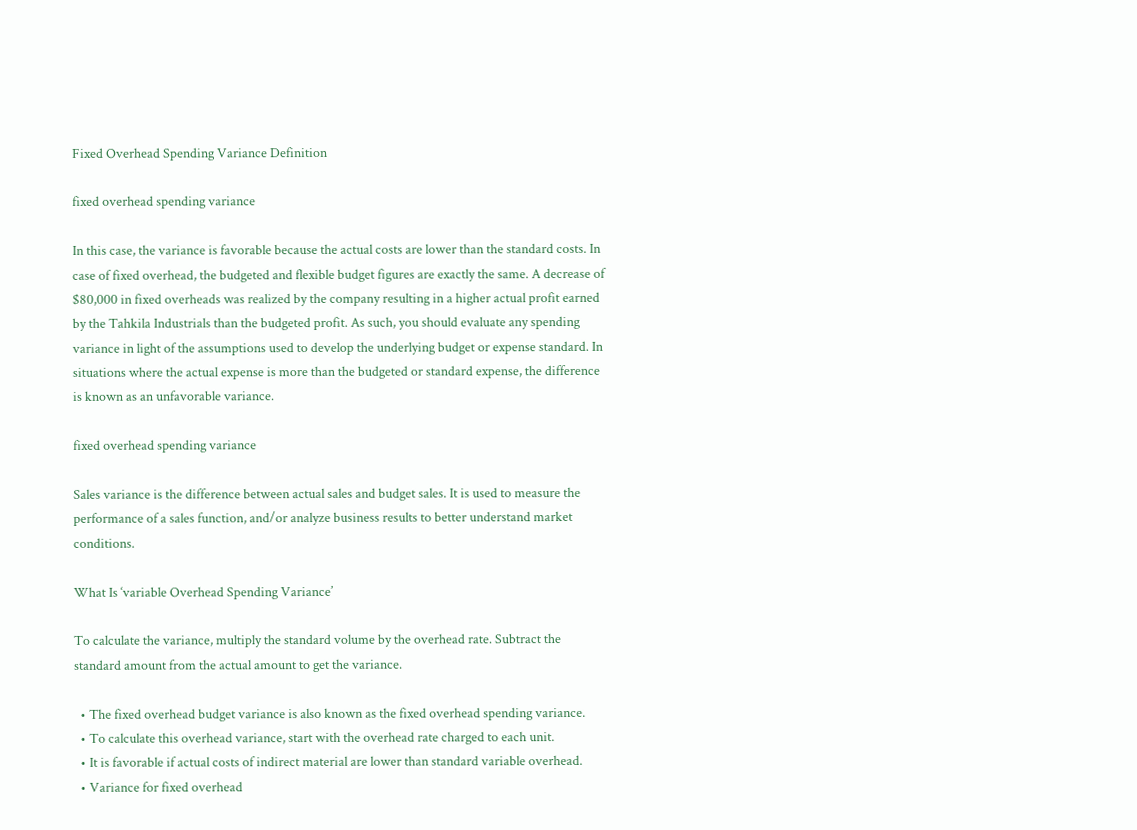Fixed Overhead Spending Variance Definition

fixed overhead spending variance

In this case, the variance is favorable because the actual costs are lower than the standard costs. In case of fixed overhead, the budgeted and flexible budget figures are exactly the same. A decrease of $80,000 in fixed overheads was realized by the company resulting in a higher actual profit earned by the Tahkila Industrials than the budgeted profit. As such, you should evaluate any spending variance in light of the assumptions used to develop the underlying budget or expense standard. In situations where the actual expense is more than the budgeted or standard expense, the difference is known as an unfavorable variance.

fixed overhead spending variance

Sales variance is the difference between actual sales and budget sales. It is used to measure the performance of a sales function, and/or analyze business results to better understand market conditions.

What Is ‘variable Overhead Spending Variance’

To calculate the variance, multiply the standard volume by the overhead rate. Subtract the standard amount from the actual amount to get the variance.

  • The fixed overhead budget variance is also known as the fixed overhead spending variance.
  • To calculate this overhead variance, start with the overhead rate charged to each unit.
  • It is favorable if actual costs of indirect material are lower than standard variable overhead.
  • Variance for fixed overhead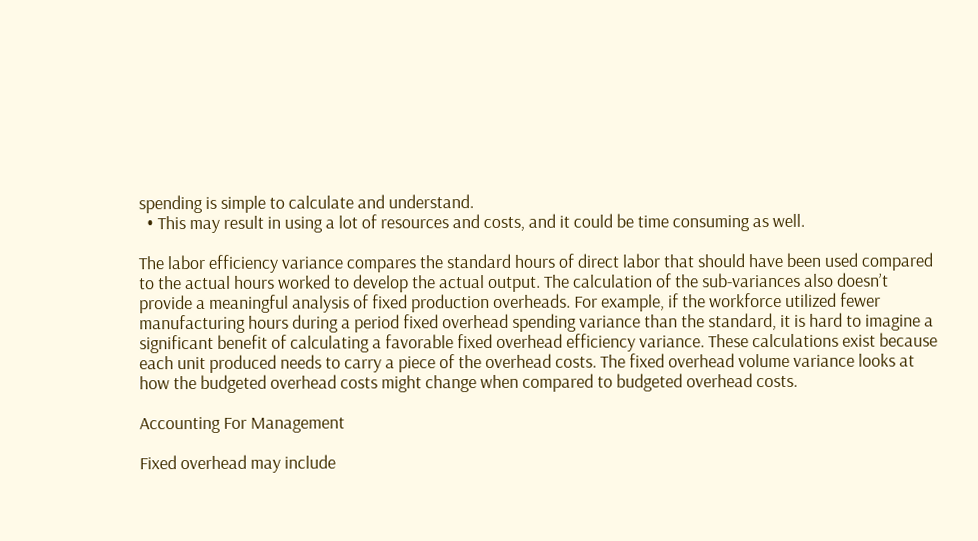spending is simple to calculate and understand.
  • This may result in using a lot of resources and costs, and it could be time consuming as well.

The labor efficiency variance compares the standard hours of direct labor that should have been used compared to the actual hours worked to develop the actual output. The calculation of the sub-variances also doesn’t provide a meaningful analysis of fixed production overheads. For example, if the workforce utilized fewer manufacturing hours during a period fixed overhead spending variance than the standard, it is hard to imagine a significant benefit of calculating a favorable fixed overhead efficiency variance. These calculations exist because each unit produced needs to carry a piece of the overhead costs. The fixed overhead volume variance looks at how the budgeted overhead costs might change when compared to budgeted overhead costs.

Accounting For Management

Fixed overhead may include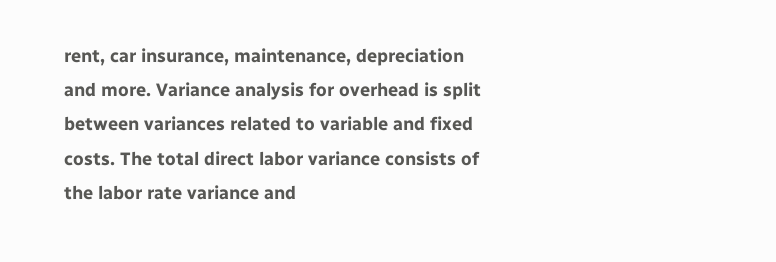rent, car insurance, maintenance, depreciation and more. Variance analysis for overhead is split between variances related to variable and fixed costs. The total direct labor variance consists of the labor rate variance and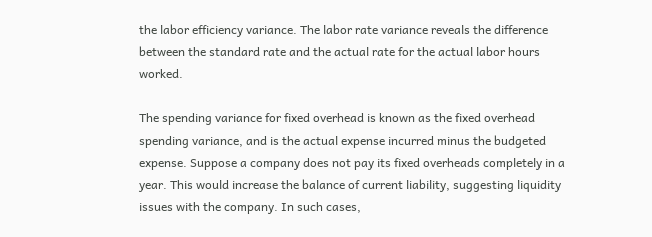the labor efficiency variance. The labor rate variance reveals the difference between the standard rate and the actual rate for the actual labor hours worked.

The spending variance for fixed overhead is known as the fixed overhead spending variance, and is the actual expense incurred minus the budgeted expense. Suppose a company does not pay its fixed overheads completely in a year. This would increase the balance of current liability, suggesting liquidity issues with the company. In such cases,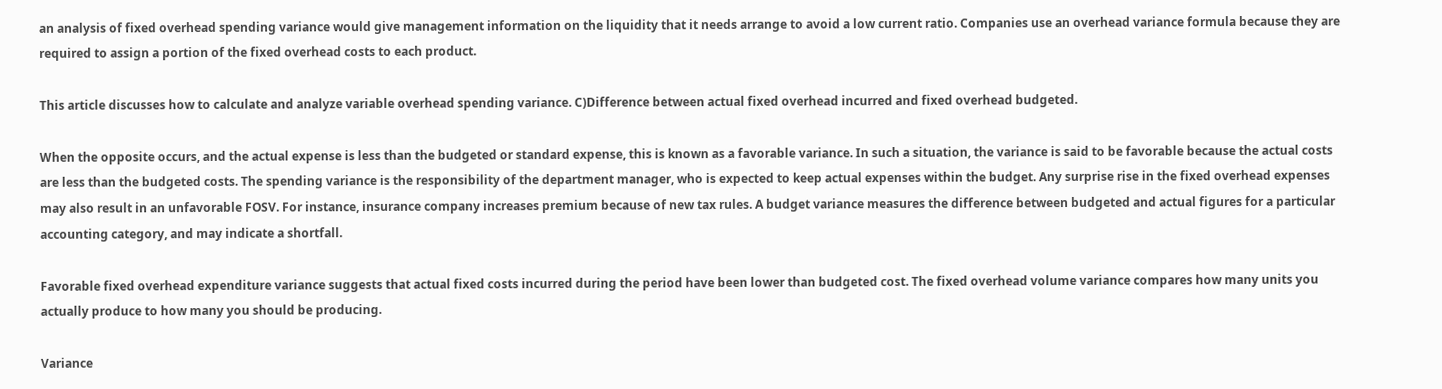an analysis of fixed overhead spending variance would give management information on the liquidity that it needs arrange to avoid a low current ratio. Companies use an overhead variance formula because they are required to assign a portion of the fixed overhead costs to each product.

This article discusses how to calculate and analyze variable overhead spending variance. C)Difference between actual fixed overhead incurred and fixed overhead budgeted.

When the opposite occurs, and the actual expense is less than the budgeted or standard expense, this is known as a favorable variance. In such a situation, the variance is said to be favorable because the actual costs are less than the budgeted costs. The spending variance is the responsibility of the department manager, who is expected to keep actual expenses within the budget. Any surprise rise in the fixed overhead expenses may also result in an unfavorable FOSV. For instance, insurance company increases premium because of new tax rules. A budget variance measures the difference between budgeted and actual figures for a particular accounting category, and may indicate a shortfall.

Favorable fixed overhead expenditure variance suggests that actual fixed costs incurred during the period have been lower than budgeted cost. The fixed overhead volume variance compares how many units you actually produce to how many you should be producing.

Variance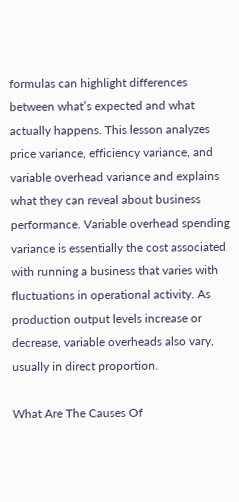formulas can highlight differences between what’s expected and what actually happens. This lesson analyzes price variance, efficiency variance, and variable overhead variance and explains what they can reveal about business performance. Variable overhead spending variance is essentially the cost associated with running a business that varies with fluctuations in operational activity. As production output levels increase or decrease, variable overheads also vary, usually in direct proportion.

What Are The Causes Of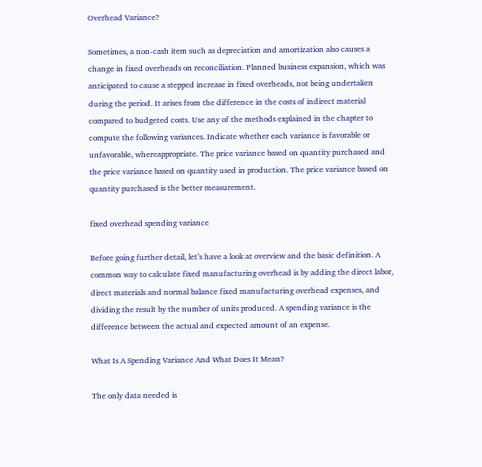Overhead Variance?

Sometimes, a non-cash item such as depreciation and amortization also causes a change in fixed overheads on reconciliation. Planned business expansion, which was anticipated to cause a stepped increase in fixed overheads, not being undertaken during the period. It arises from the difference in the costs of indirect material compared to budgeted costs. Use any of the methods explained in the chapter to compute the following variances. Indicate whether each variance is favorable or unfavorable, whereappropriate. The price variance based on quantity purchased and the price variance based on quantity used in production. The price variance based on quantity purchased is the better measurement.

fixed overhead spending variance

Before going further detail, let’s have a look at overview and the basic definition. A common way to calculate fixed manufacturing overhead is by adding the direct labor, direct materials and normal balance fixed manufacturing overhead expenses, and dividing the result by the number of units produced. A spending variance is the difference between the actual and expected amount of an expense.

What Is A Spending Variance And What Does It Mean?

The only data needed is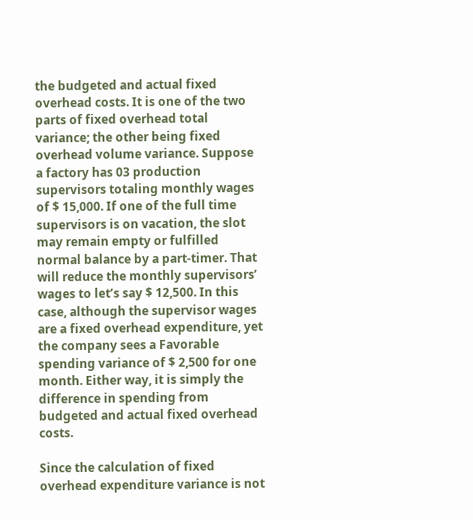the budgeted and actual fixed overhead costs. It is one of the two parts of fixed overhead total variance; the other being fixed overhead volume variance. Suppose a factory has 03 production supervisors totaling monthly wages of $ 15,000. If one of the full time supervisors is on vacation, the slot may remain empty or fulfilled normal balance by a part-timer. That will reduce the monthly supervisors’ wages to let’s say $ 12,500. In this case, although the supervisor wages are a fixed overhead expenditure, yet the company sees a Favorable spending variance of $ 2,500 for one month. Either way, it is simply the difference in spending from budgeted and actual fixed overhead costs.

Since the calculation of fixed overhead expenditure variance is not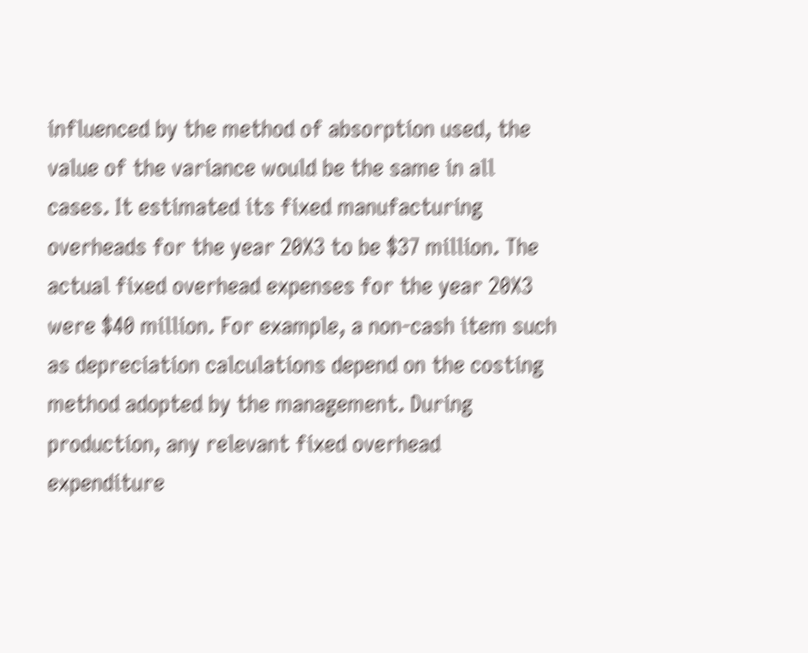influenced by the method of absorption used, the value of the variance would be the same in all cases. It estimated its fixed manufacturing overheads for the year 20X3 to be $37 million. The actual fixed overhead expenses for the year 20X3 were $40 million. For example, a non-cash item such as depreciation calculations depend on the costing method adopted by the management. During production, any relevant fixed overhead expenditure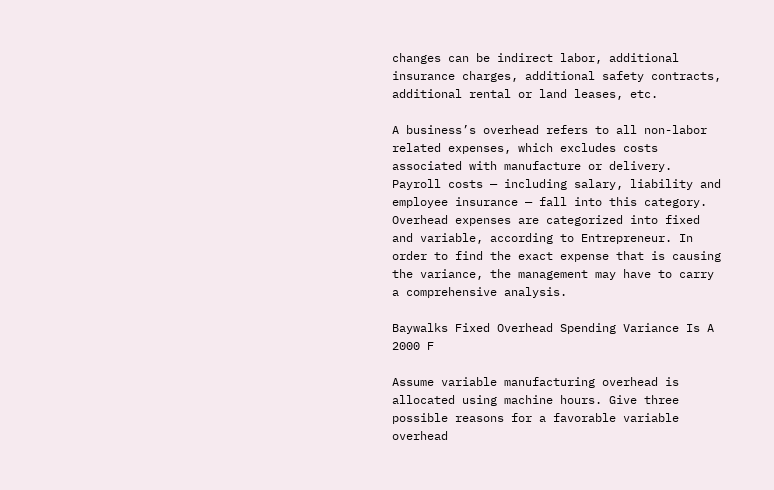changes can be indirect labor, additional insurance charges, additional safety contracts, additional rental or land leases, etc.

A business’s overhead refers to all non-labor related expenses, which excludes costs associated with manufacture or delivery. Payroll costs — including salary, liability and employee insurance — fall into this category. Overhead expenses are categorized into fixed and variable, according to Entrepreneur. In order to find the exact expense that is causing the variance, the management may have to carry a comprehensive analysis.

Baywalks Fixed Overhead Spending Variance Is A 2000 F

Assume variable manufacturing overhead is allocated using machine hours. Give three possible reasons for a favorable variable overhead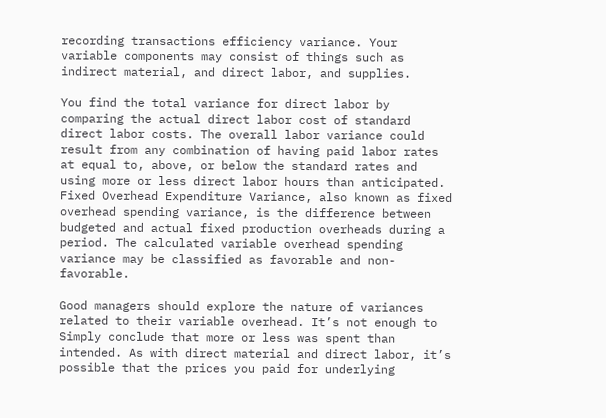recording transactions efficiency variance. Your variable components may consist of things such as indirect material, and direct labor, and supplies.

You find the total variance for direct labor by comparing the actual direct labor cost of standard direct labor costs. The overall labor variance could result from any combination of having paid labor rates at equal to, above, or below the standard rates and using more or less direct labor hours than anticipated. Fixed Overhead Expenditure Variance, also known as fixed overhead spending variance, is the difference between budgeted and actual fixed production overheads during a period. The calculated variable overhead spending variance may be classified as favorable and non-favorable.

Good managers should explore the nature of variances related to their variable overhead. It’s not enough to Simply conclude that more or less was spent than intended. As with direct material and direct labor, it’s possible that the prices you paid for underlying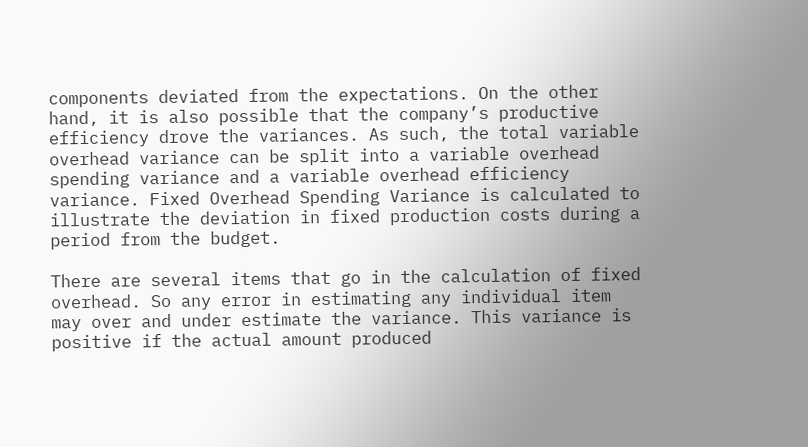components deviated from the expectations. On the other hand, it is also possible that the company’s productive efficiency drove the variances. As such, the total variable overhead variance can be split into a variable overhead spending variance and a variable overhead efficiency variance. Fixed Overhead Spending Variance is calculated to illustrate the deviation in fixed production costs during a period from the budget.

There are several items that go in the calculation of fixed overhead. So any error in estimating any individual item may over and under estimate the variance. This variance is positive if the actual amount produced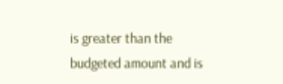is greater than the budgeted amount and is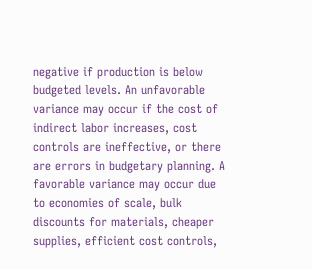negative if production is below budgeted levels. An unfavorable variance may occur if the cost of indirect labor increases, cost controls are ineffective, or there are errors in budgetary planning. A favorable variance may occur due to economies of scale, bulk discounts for materials, cheaper supplies, efficient cost controls,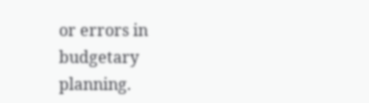or errors in budgetary planning.